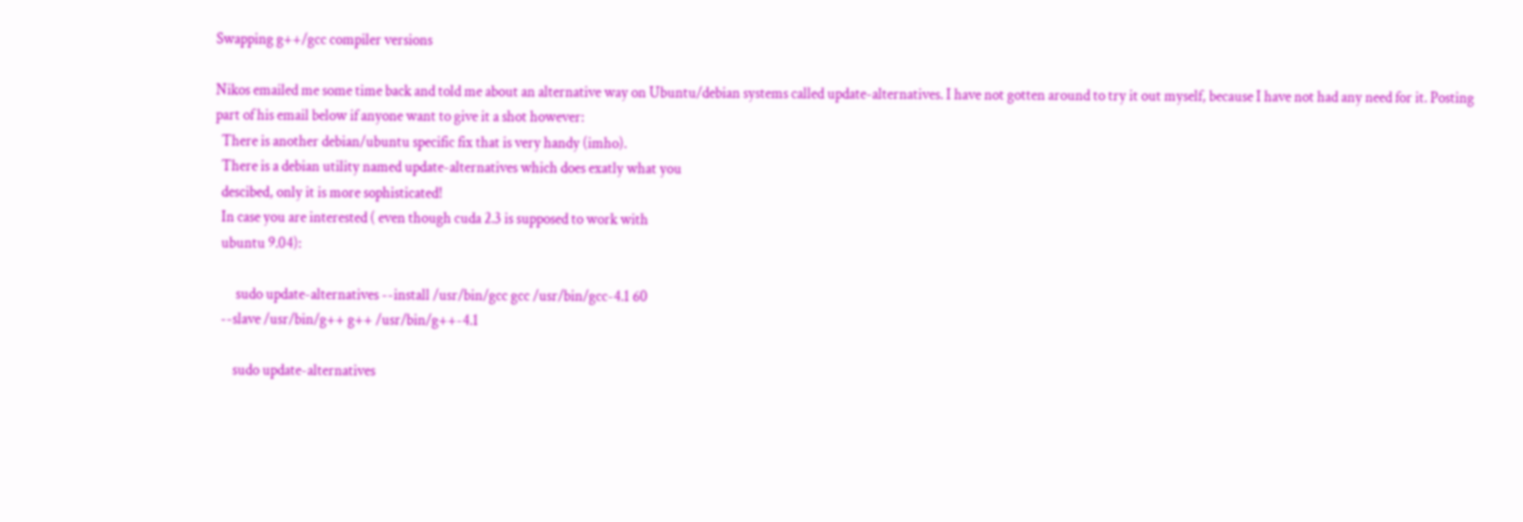Swapping g++/gcc compiler versions

Nikos emailed me some time back and told me about an alternative way on Ubuntu/debian systems called update-alternatives. I have not gotten around to try it out myself, because I have not had any need for it. Posting part of his email below if anyone want to give it a shot however:
  There is another debian/ubuntu specific fix that is very handy (imho).
  There is a debian utility named update-alternatives which does exatly what you
  descibed, only it is more sophisticated!
  In case you are interested ( even though cuda 2.3 is supposed to work with
  ubuntu 9.04):

       sudo update-alternatives --install /usr/bin/gcc gcc /usr/bin/gcc-4.1 60
  --slave /usr/bin/g++ g++ /usr/bin/g++-4.1

      sudo update-alternatives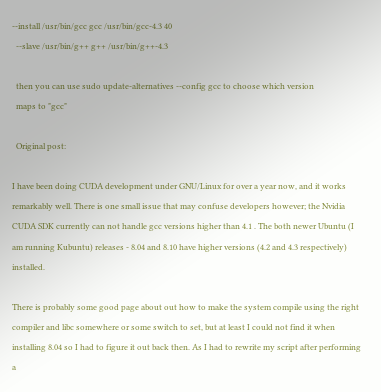--install /usr/bin/gcc gcc /usr/bin/gcc-4.3 40
  --slave /usr/bin/g++ g++ /usr/bin/g++-4.3

  then you can use sudo update-alternatives --config gcc to choose which version
  maps to "gcc"

  Original post:

I have been doing CUDA development under GNU/Linux for over a year now, and it works remarkably well. There is one small issue that may confuse developers however; the Nvidia CUDA SDK currently can not handle gcc versions higher than 4.1 . The both newer Ubuntu (I am running Kubuntu) releases - 8.04 and 8.10 have higher versions (4.2 and 4.3 respectively) installed.

There is probably some good page about out how to make the system compile using the right compiler and libc somewhere or some switch to set, but at least I could not find it when installing 8.04 so I had to figure it out back then. As I had to rewrite my script after performing a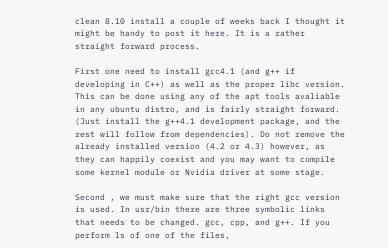clean 8.10 install a couple of weeks back I thought it might be handy to post it here. It is a rather straight forward process.

First one need to install gcc4.1 (and g++ if developing in C++) as well as the proper libc version. This can be done using any of the apt tools avaliable in any ubuntu distro, and is fairly straight forward. (Just install the g++4.1 development package, and the rest will follow from dependencies). Do not remove the already installed version (4.2 or 4.3) however, as they can happily coexist and you may want to compile some kernel module or Nvidia driver at some stage.

Second , we must make sure that the right gcc version is used. In usr/bin there are three symbolic links that needs to be changed. gcc, cpp, and g++. If you perform ls of one of the files,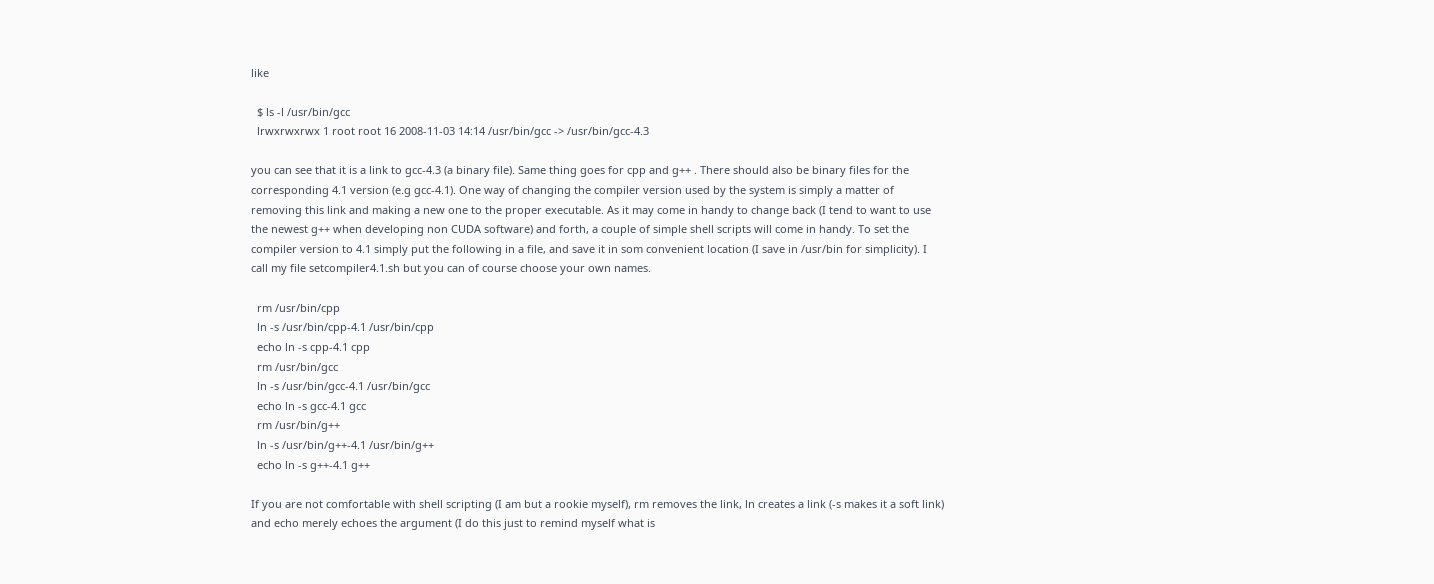like

  $ ls -l /usr/bin/gcc
  lrwxrwxrwx 1 root root 16 2008-11-03 14:14 /usr/bin/gcc -> /usr/bin/gcc-4.3

you can see that it is a link to gcc-4.3 (a binary file). Same thing goes for cpp and g++ . There should also be binary files for the corresponding 4.1 version (e.g gcc-4.1). One way of changing the compiler version used by the system is simply a matter of removing this link and making a new one to the proper executable. As it may come in handy to change back (I tend to want to use the newest g++ when developing non CUDA software) and forth, a couple of simple shell scripts will come in handy. To set the compiler version to 4.1 simply put the following in a file, and save it in som convenient location (I save in /usr/bin for simplicity). I call my file setcompiler4.1.sh but you can of course choose your own names.

  rm /usr/bin/cpp
  ln -s /usr/bin/cpp-4.1 /usr/bin/cpp
  echo ln -s cpp-4.1 cpp
  rm /usr/bin/gcc
  ln -s /usr/bin/gcc-4.1 /usr/bin/gcc
  echo ln -s gcc-4.1 gcc
  rm /usr/bin/g++
  ln -s /usr/bin/g++-4.1 /usr/bin/g++
  echo ln -s g++-4.1 g++

If you are not comfortable with shell scripting (I am but a rookie myself), rm removes the link, ln creates a link (-s makes it a soft link) and echo merely echoes the argument (I do this just to remind myself what is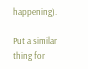happening).

Put a similar thing for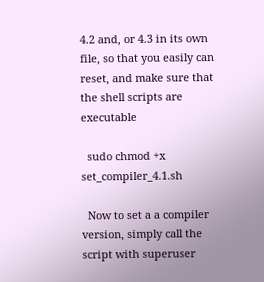4.2 and, or 4.3 in its own file, so that you easily can reset, and make sure that the shell scripts are executable

  sudo chmod +x set_compiler_4.1.sh

  Now to set a a compiler version, simply call the script with superuser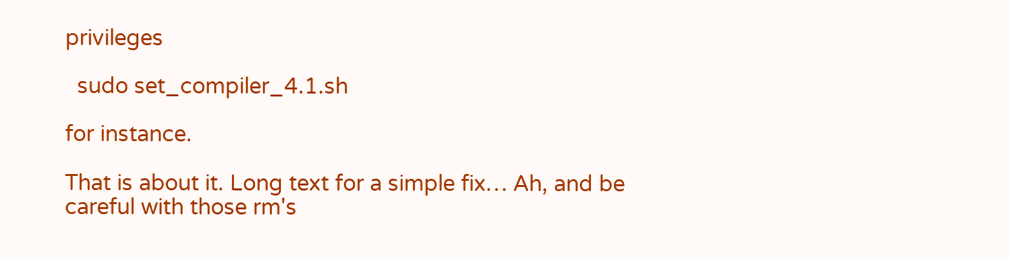privileges

  sudo set_compiler_4.1.sh

for instance.

That is about it. Long text for a simple fix… Ah, and be careful with those rm's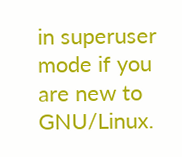in superuser mode if you are new to GNU/Linux.